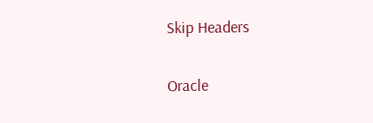Skip Headers

Oracle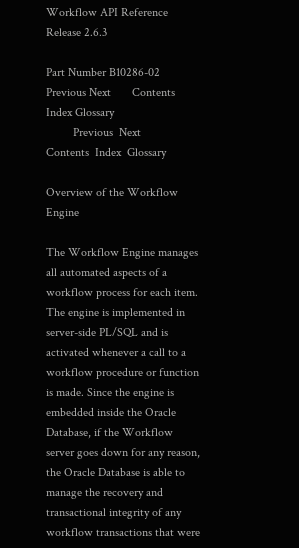Workflow API Reference
Release 2.6.3

Part Number B10286-02
Previous Next       Contents Index Glossary
         Previous  Next          Contents  Index  Glossary

Overview of the Workflow Engine

The Workflow Engine manages all automated aspects of a workflow process for each item. The engine is implemented in server-side PL/SQL and is activated whenever a call to a workflow procedure or function is made. Since the engine is embedded inside the Oracle Database, if the Workflow server goes down for any reason, the Oracle Database is able to manage the recovery and transactional integrity of any workflow transactions that were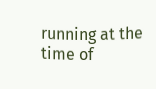running at the time of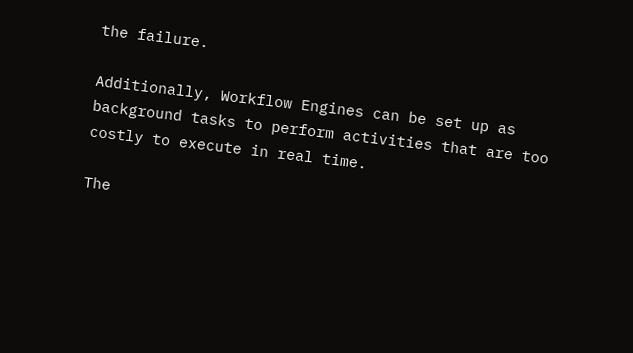the failure.

Additionally, Workflow Engines can be set up as background tasks to perform activities that are too costly to execute in real time.

The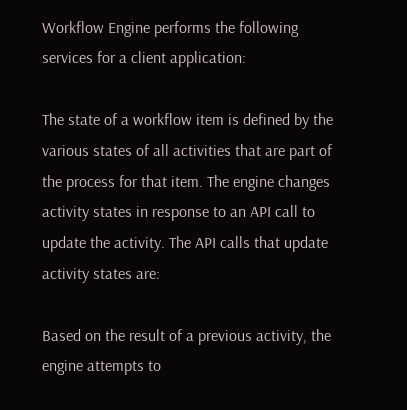Workflow Engine performs the following services for a client application:

The state of a workflow item is defined by the various states of all activities that are part of the process for that item. The engine changes activity states in response to an API call to update the activity. The API calls that update activity states are:

Based on the result of a previous activity, the engine attempts to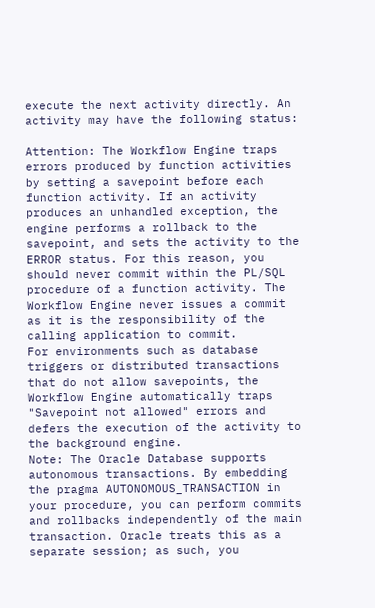execute the next activity directly. An activity may have the following status:

Attention: The Workflow Engine traps errors produced by function activities by setting a savepoint before each function activity. If an activity produces an unhandled exception, the engine performs a rollback to the savepoint, and sets the activity to the ERROR status. For this reason, you should never commit within the PL/SQL procedure of a function activity. The Workflow Engine never issues a commit as it is the responsibility of the calling application to commit.
For environments such as database triggers or distributed transactions that do not allow savepoints, the Workflow Engine automatically traps "Savepoint not allowed" errors and defers the execution of the activity to the background engine.
Note: The Oracle Database supports autonomous transactions. By embedding the pragma AUTONOMOUS_TRANSACTION in your procedure, you can perform commits and rollbacks independently of the main transaction. Oracle treats this as a separate session; as such, you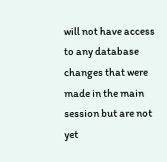will not have access to any database changes that were made in the main session but are not yet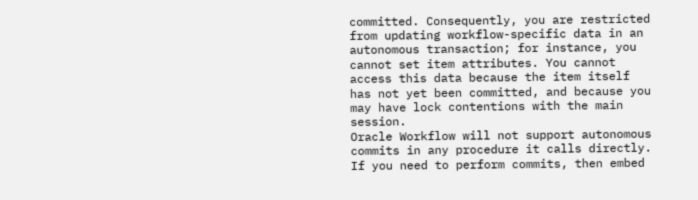committed. Consequently, you are restricted from updating workflow-specific data in an autonomous transaction; for instance, you cannot set item attributes. You cannot access this data because the item itself has not yet been committed, and because you may have lock contentions with the main session.
Oracle Workflow will not support autonomous commits in any procedure it calls directly. If you need to perform commits, then embed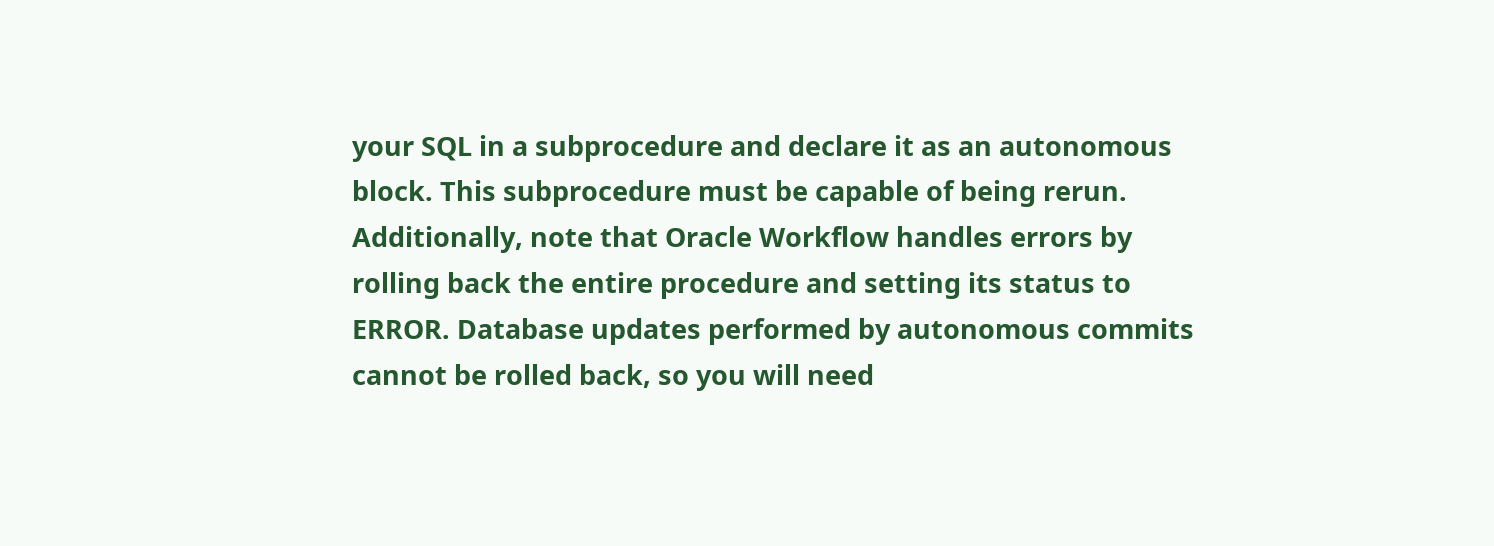your SQL in a subprocedure and declare it as an autonomous block. This subprocedure must be capable of being rerun. Additionally, note that Oracle Workflow handles errors by rolling back the entire procedure and setting its status to ERROR. Database updates performed by autonomous commits cannot be rolled back, so you will need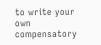to write your own compensatory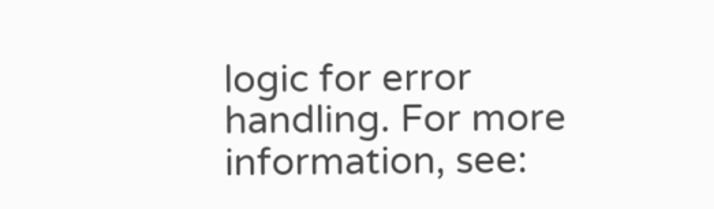logic for error handling. For more information, see: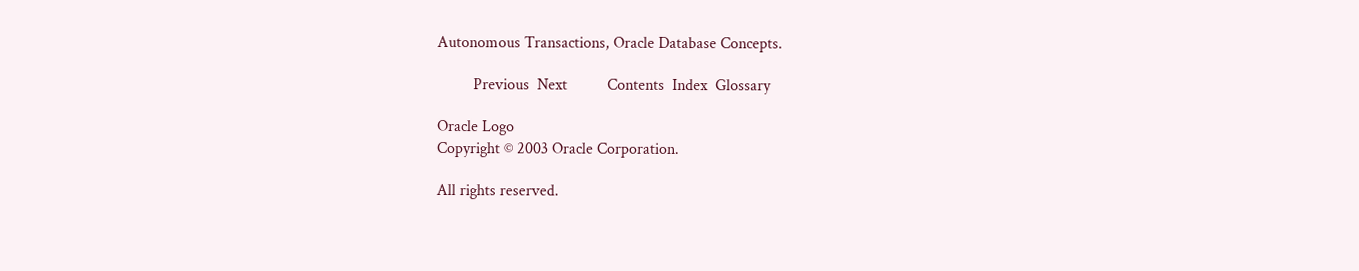Autonomous Transactions, Oracle Database Concepts.

         Previous  Next          Contents  Index  Glossary

Oracle Logo
Copyright © 2003 Oracle Corporation.

All rights reserved.